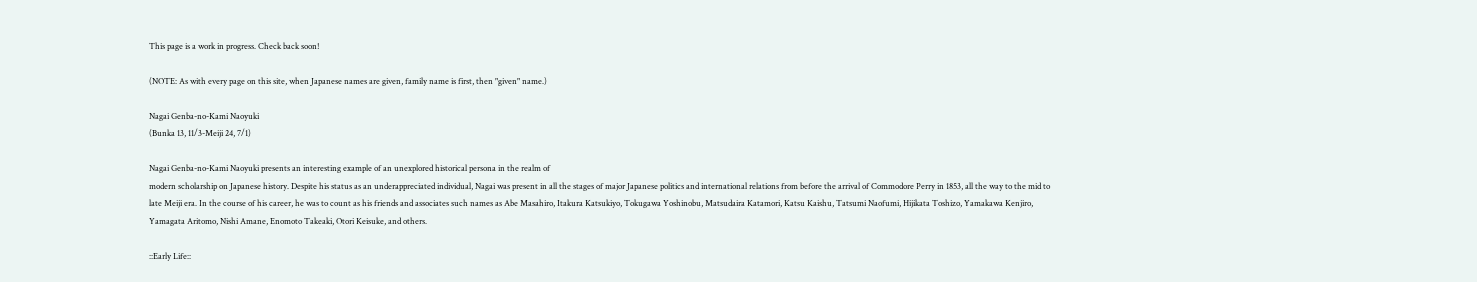This page is a work in progress. Check back soon!

(NOTE: As with every page on this site, when Japanese names are given, family name is first, then "given" name.)

Nagai Genba-no-Kami Naoyuki
(Bunka 13, 11/3-Meiji 24, 7/1)

Nagai Genba-no-Kami Naoyuki presents an interesting example of an unexplored historical persona in the realm of
modern scholarship on Japanese history. Despite his status as an underappreciated individual, Nagai was present in all the stages of major Japanese politics and international relations from before the arrival of Commodore Perry in 1853, all the way to the mid to late Meiji era. In the course of his career, he was to count as his friends and associates such names as Abe Masahiro, Itakura Katsukiyo, Tokugawa Yoshinobu, Matsudaira Katamori, Katsu Kaishu, Tatsumi Naofumi, Hijikata Toshizo, Yamakawa Kenjiro, Yamagata Aritomo, Nishi Amane, Enomoto Takeaki, Otori Keisuke, and others.

::Early Life::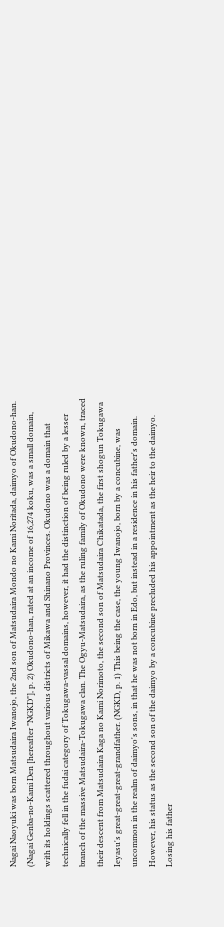Nagai Naoyuki was born Matsudaira Iwanojo, the 2nd son of Matsudaira Mondo no Kami Noritada, daimyo of Okudono-han. (Nagai Genba-no-Kami Den [hereafter "NGKD"], p. 2) Okudono-han, rated at an income of 16,274 koku, was a small domain, with its holdings scattered throughout various districts of Mikawa and Shinano Provinces. Okudono was a domain that technically fell in the fudai category of Tokugawa-vassal domains, however, it had the distinction of being ruled by a lesser branch of the massive Matsudaira-Tokugawa clan. The Ogyu-Matsudaira, as the ruling family of Okudono were known, traced their descent from Matsudaira Kaga no Kami Norimoto, the second son of Matsudaira Chikatada, the first shogun Tokugawa Ieyasu's great-great-great-grandfather. (NGKD, p. 1) This being the case, the young Iwanojo, born by a concubine, was uncommon in the realm of daimyo's sons, in that he was not born in Edo, but instead in a residence in his father's domain. However, his status as the second son of the daimyo by a concubine precluded his appointment as the heir to the daimyo. Losing his father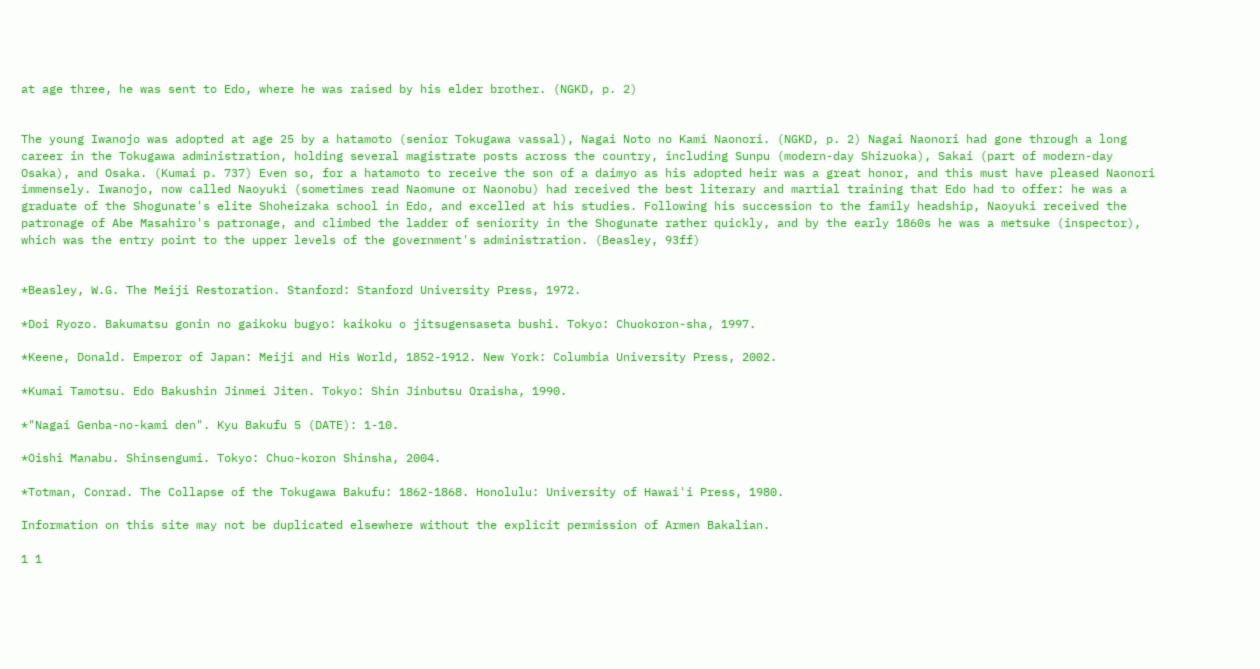at age three, he was sent to Edo, where he was raised by his elder brother. (NGKD, p. 2)


The young Iwanojo was adopted at age 25 by a hatamoto (senior Tokugawa vassal), Nagai Noto no Kami Naonori. (NGKD, p. 2) Nagai Naonori had gone through a long career in the Tokugawa administration, holding several magistrate posts across the country, including Sunpu (modern-day Shizuoka), Sakai (part of modern-day Osaka), and Osaka. (Kumai p. 737) Even so, for a hatamoto to receive the son of a daimyo as his adopted heir was a great honor, and this must have pleased Naonori immensely. Iwanojo, now called Naoyuki (sometimes read Naomune or Naonobu) had received the best literary and martial training that Edo had to offer: he was a graduate of the Shogunate's elite Shoheizaka school in Edo, and excelled at his studies. Following his succession to the family headship, Naoyuki received the patronage of Abe Masahiro's patronage, and climbed the ladder of seniority in the Shogunate rather quickly, and by the early 1860s he was a metsuke (inspector), which was the entry point to the upper levels of the government's administration. (Beasley, 93ff)


*Beasley, W.G. The Meiji Restoration. Stanford: Stanford University Press, 1972.

*Doi Ryozo. Bakumatsu gonin no gaikoku bugyo: kaikoku o jitsugensaseta bushi. Tokyo: Chuokoron-sha, 1997.

*Keene, Donald. Emperor of Japan: Meiji and His World, 1852-1912. New York: Columbia University Press, 2002.

*Kumai Tamotsu. Edo Bakushin Jinmei Jiten. Tokyo: Shin Jinbutsu Oraisha, 1990.

*"Nagai Genba-no-kami den". Kyu Bakufu 5 (DATE): 1-10.

*Oishi Manabu. Shinsengumi. Tokyo: Chuo-koron Shinsha, 2004.

*Totman, Conrad. The Collapse of the Tokugawa Bakufu: 1862-1868. Honolulu: University of Hawai'i Press, 1980.

Information on this site may not be duplicated elsewhere without the explicit permission of Armen Bakalian.

1 1